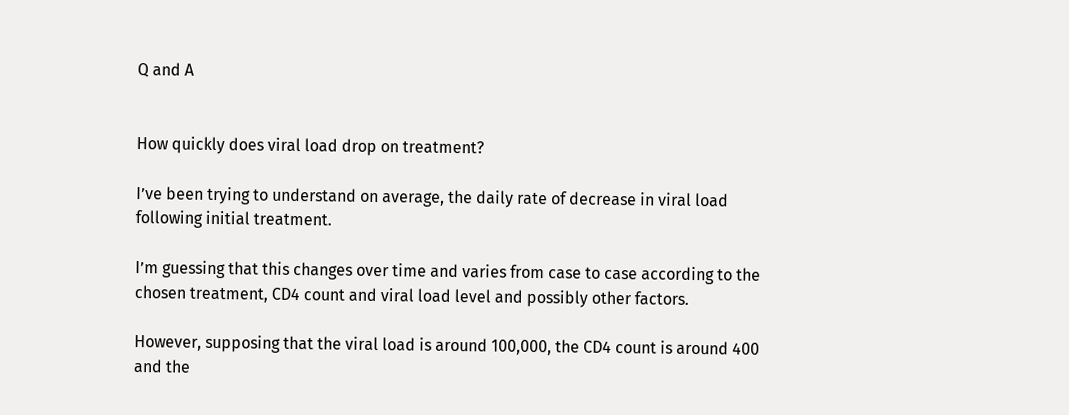Q and A


How quickly does viral load drop on treatment?

I’ve been trying to understand on average, the daily rate of decrease in viral load following initial treatment.

I’m guessing that this changes over time and varies from case to case according to the chosen treatment, CD4 count and viral load level and possibly other factors.

However, supposing that the viral load is around 100,000, the CD4 count is around 400 and the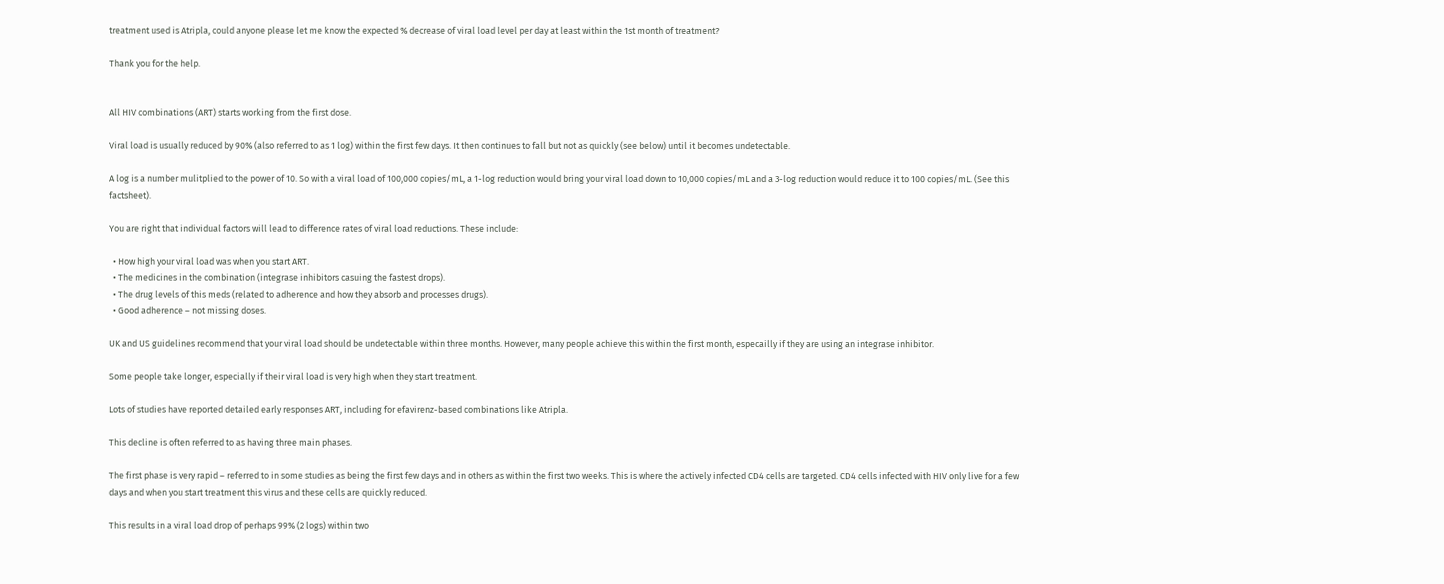treatment used is Atripla, could anyone please let me know the expected % decrease of viral load level per day at least within the 1st month of treatment?

Thank you for the help.


All HIV combinations (ART) starts working from the first dose.

Viral load is usually reduced by 90% (also referred to as 1 log) within the first few days. It then continues to fall but not as quickly (see below) until it becomes undetectable.

A log is a number mulitplied to the power of 10. So with a viral load of 100,000 copies/mL, a 1-log reduction would bring your viral load down to 10,000 copies/mL and a 3-log reduction would reduce it to 100 copies/mL. (See this factsheet).

You are right that individual factors will lead to difference rates of viral load reductions. These include:

  • How high your viral load was when you start ART.
  • The medicines in the combination (integrase inhibitors casuing the fastest drops).
  • The drug levels of this meds (related to adherence and how they absorb and processes drugs).
  • Good adherence – not missing doses.

UK and US guidelines recommend that your viral load should be undetectable within three months. However, many people achieve this within the first month, especailly if they are using an integrase inhibitor.

Some people take longer, especially if their viral load is very high when they start treatment.

Lots of studies have reported detailed early responses ART, including for efavirenz-based combinations like Atripla.

This decline is often referred to as having three main phases.

The first phase is very rapid – referred to in some studies as being the first few days and in others as within the first two weeks. This is where the actively infected CD4 cells are targeted. CD4 cells infected with HIV only live for a few days and when you start treatment this virus and these cells are quickly reduced.

This results in a viral load drop of perhaps 99% (2 logs) within two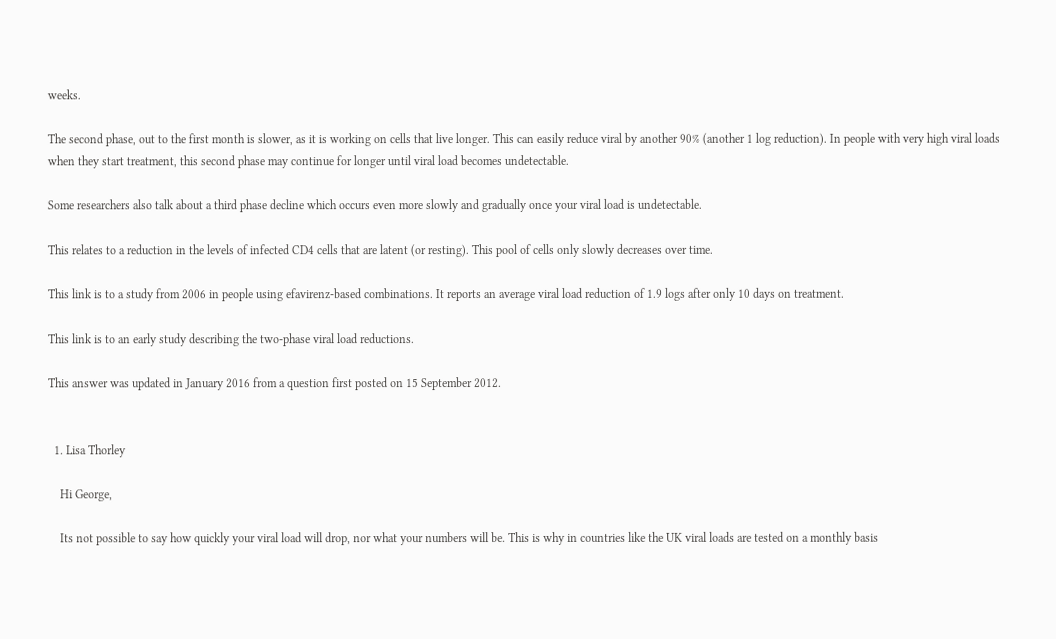weeks.

The second phase, out to the first month is slower, as it is working on cells that live longer. This can easily reduce viral by another 90% (another 1 log reduction). In people with very high viral loads when they start treatment, this second phase may continue for longer until viral load becomes undetectable.

Some researchers also talk about a third phase decline which occurs even more slowly and gradually once your viral load is undetectable.

This relates to a reduction in the levels of infected CD4 cells that are latent (or resting). This pool of cells only slowly decreases over time.

This link is to a study from 2006 in people using efavirenz-based combinations. It reports an average viral load reduction of 1.9 logs after only 10 days on treatment.

This link is to an early study describing the two-phase viral load reductions.

This answer was updated in January 2016 from a question first posted on 15 September 2012.


  1. Lisa Thorley

    Hi George,

    Its not possible to say how quickly your viral load will drop, nor what your numbers will be. This is why in countries like the UK viral loads are tested on a monthly basis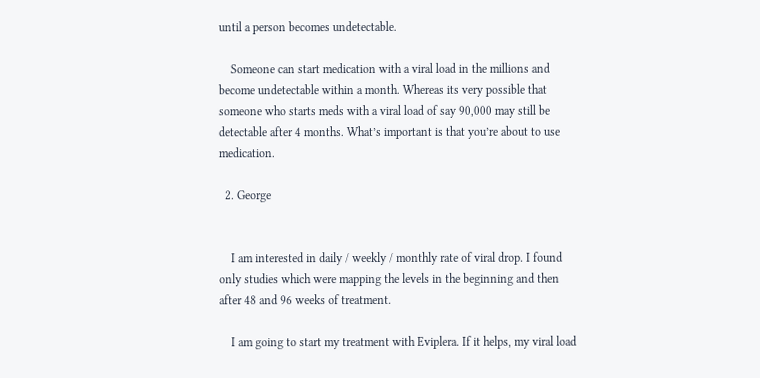until a person becomes undetectable.

    Someone can start medication with a viral load in the millions and become undetectable within a month. Whereas its very possible that someone who starts meds with a viral load of say 90,000 may still be detectable after 4 months. What’s important is that you’re about to use medication.

  2. George


    I am interested in daily / weekly / monthly rate of viral drop. I found only studies which were mapping the levels in the beginning and then after 48 and 96 weeks of treatment.

    I am going to start my treatment with Eviplera. If it helps, my viral load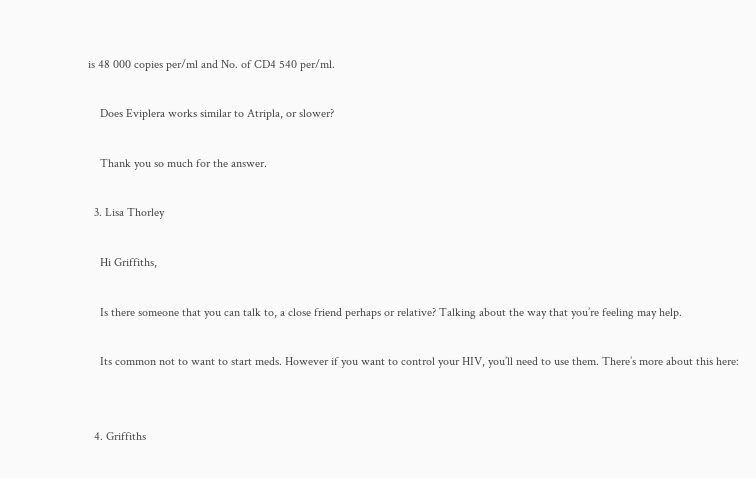is 48 000 copies per/ml and No. of CD4 540 per/ml.

    Does Eviplera works similar to Atripla, or slower?

    Thank you so much for the answer.

  3. Lisa Thorley

    Hi Griffiths,

    Is there someone that you can talk to, a close friend perhaps or relative? Talking about the way that you’re feeling may help.

    Its common not to want to start meds. However if you want to control your HIV, you’ll need to use them. There’s more about this here:


  4. Griffiths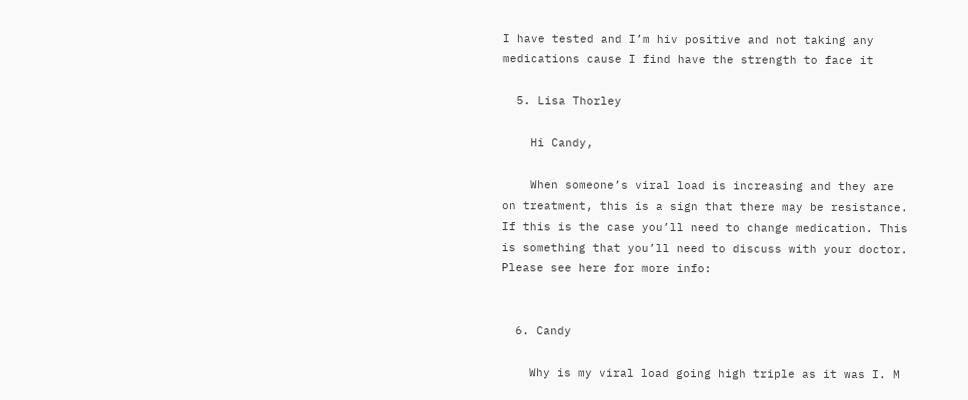I have tested and I’m hiv positive and not taking any medications cause I find have the strength to face it

  5. Lisa Thorley

    Hi Candy,

    When someone’s viral load is increasing and they are on treatment, this is a sign that there may be resistance. If this is the case you’ll need to change medication. This is something that you’ll need to discuss with your doctor. Please see here for more info:


  6. Candy

    Why is my viral load going high triple as it was I. M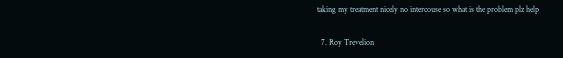taking my treatment nicely no intercouse so what is the problem plz help

  7. Roy Trevelion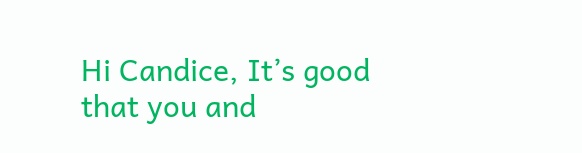Hi Candice, It’s good that you and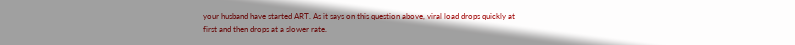your husband have started ART. As it says on this question above, viral load drops quickly at first and then drops at a slower rate.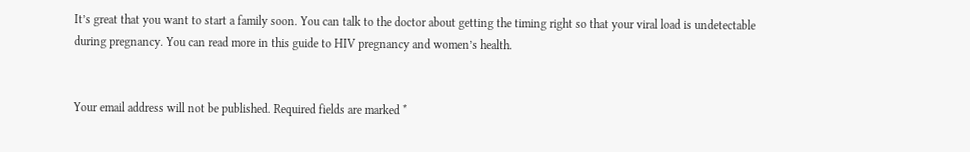It’s great that you want to start a family soon. You can talk to the doctor about getting the timing right so that your viral load is undetectable during pregnancy. You can read more in this guide to HIV pregnancy and women’s health.


Your email address will not be published. Required fields are marked *